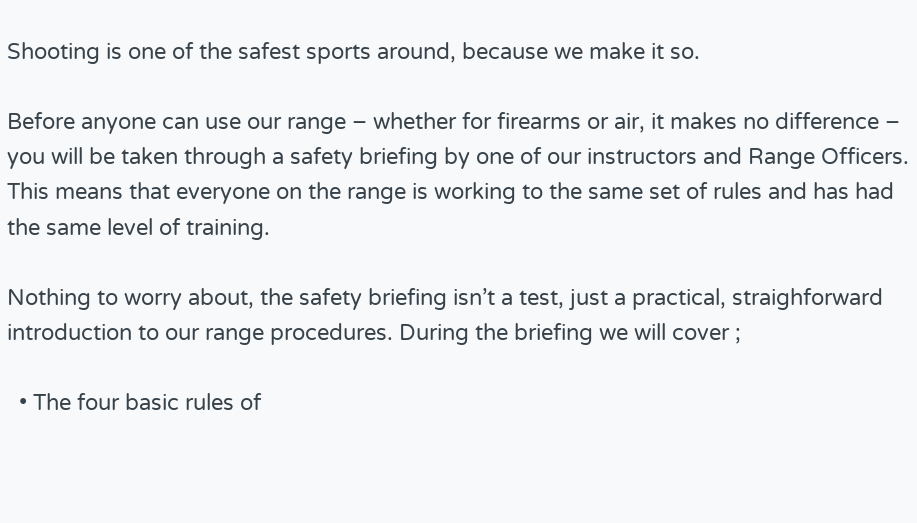Shooting is one of the safest sports around, because we make it so.

Before anyone can use our range – whether for firearms or air, it makes no difference – you will be taken through a safety briefing by one of our instructors and Range Officers. This means that everyone on the range is working to the same set of rules and has had the same level of training.

Nothing to worry about, the safety briefing isn’t a test, just a practical, straighforward introduction to our range procedures. During the briefing we will cover ;

  • The four basic rules of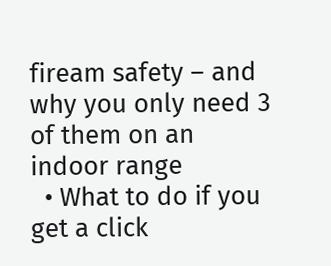fiream safety – and why you only need 3 of them on an indoor range
  • What to do if you get a click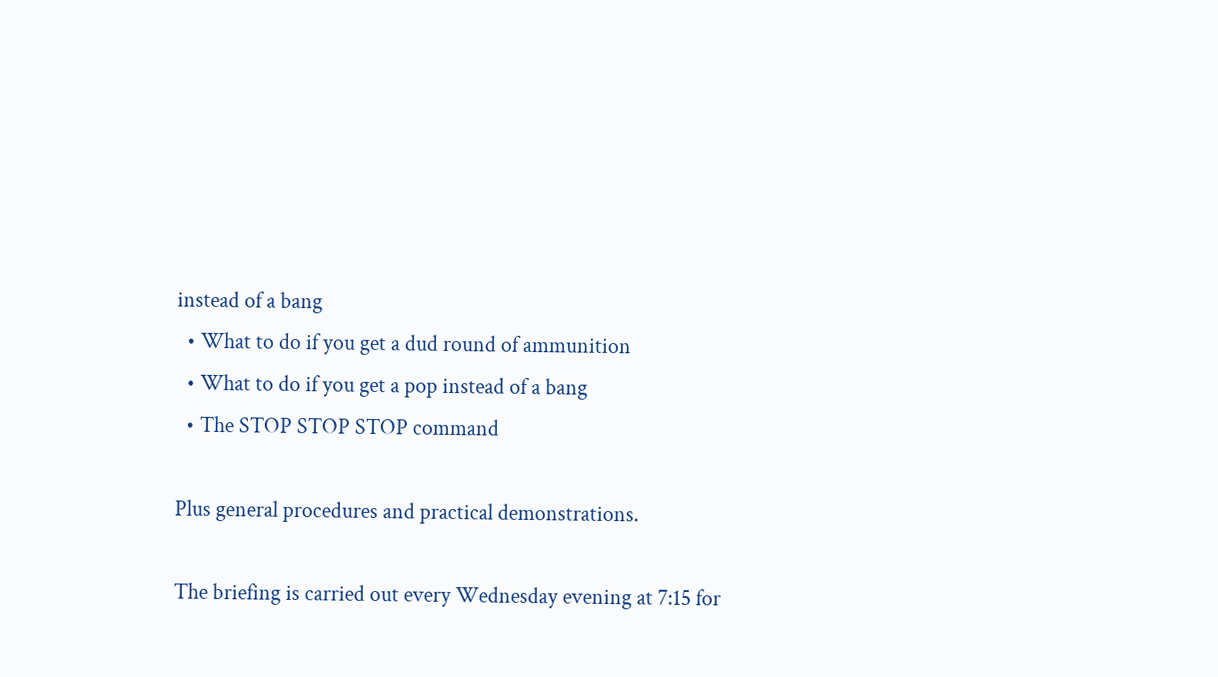instead of a bang
  • What to do if you get a dud round of ammunition
  • What to do if you get a pop instead of a bang
  • The STOP STOP STOP command

Plus general procedures and practical demonstrations.

The briefing is carried out every Wednesday evening at 7:15 for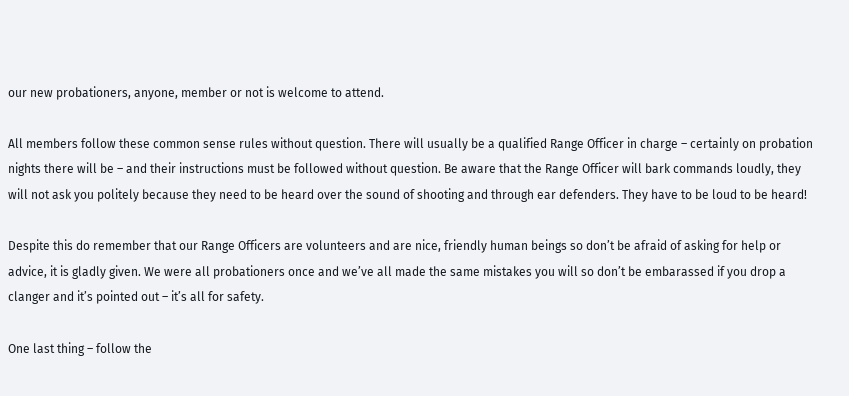our new probationers, anyone, member or not is welcome to attend.

All members follow these common sense rules without question. There will usually be a qualified Range Officer in charge – certainly on probation nights there will be – and their instructions must be followed without question. Be aware that the Range Officer will bark commands loudly, they will not ask you politely because they need to be heard over the sound of shooting and through ear defenders. They have to be loud to be heard!

Despite this do remember that our Range Officers are volunteers and are nice, friendly human beings so don’t be afraid of asking for help or advice, it is gladly given. We were all probationers once and we’ve all made the same mistakes you will so don’t be embarassed if you drop a clanger and it’s pointed out – it’s all for safety.

One last thing – follow the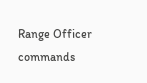Range Officer commands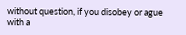without question, if you disobey or ague with a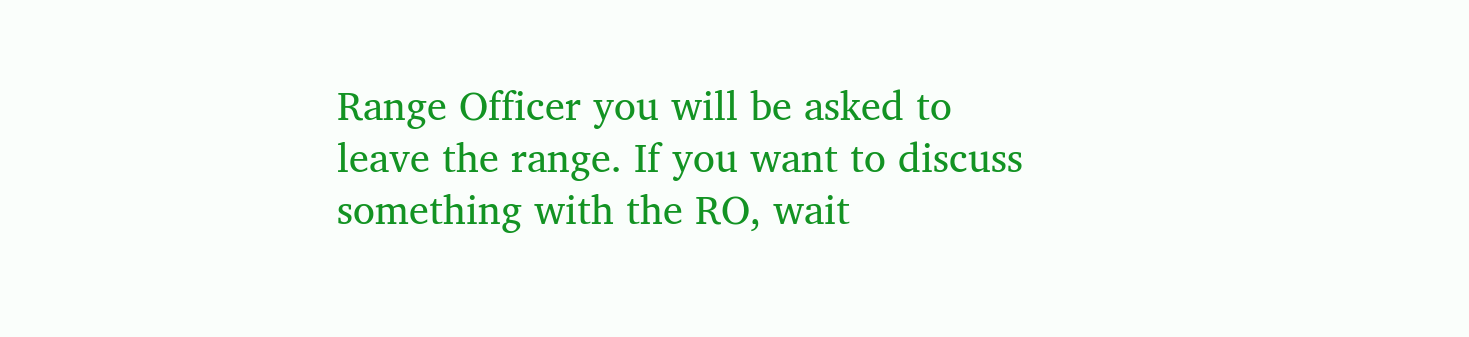Range Officer you will be asked to leave the range. If you want to discuss something with the RO, wait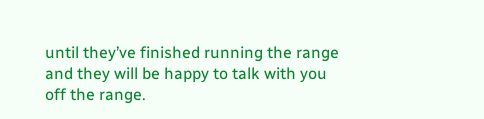until they’ve finished running the range and they will be happy to talk with you off the range.